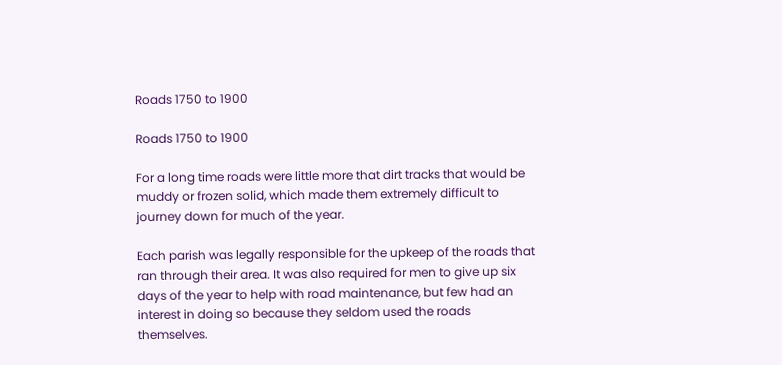Roads 1750 to 1900

Roads 1750 to 1900

For a long time roads were little more that dirt tracks that would be muddy or frozen solid, which made them extremely difficult to journey down for much of the year.

Each parish was legally responsible for the upkeep of the roads that ran through their area. It was also required for men to give up six days of the year to help with road maintenance, but few had an interest in doing so because they seldom used the roads themselves.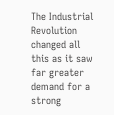The Industrial Revolution changed all this as it saw far greater demand for a strong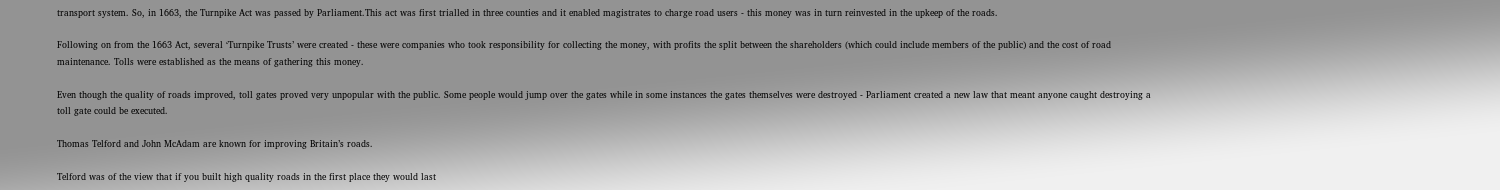transport system. So, in 1663, the Turnpike Act was passed by Parliament.This act was first trialled in three counties and it enabled magistrates to charge road users - this money was in turn reinvested in the upkeep of the roads.

Following on from the 1663 Act, several ‘Turnpike Trusts’ were created - these were companies who took responsibility for collecting the money, with profits the split between the shareholders (which could include members of the public) and the cost of road maintenance. Tolls were established as the means of gathering this money.

Even though the quality of roads improved, toll gates proved very unpopular with the public. Some people would jump over the gates while in some instances the gates themselves were destroyed - Parliament created a new law that meant anyone caught destroying a toll gate could be executed.

Thomas Telford and John McAdam are known for improving Britain’s roads.

Telford was of the view that if you built high quality roads in the first place they would last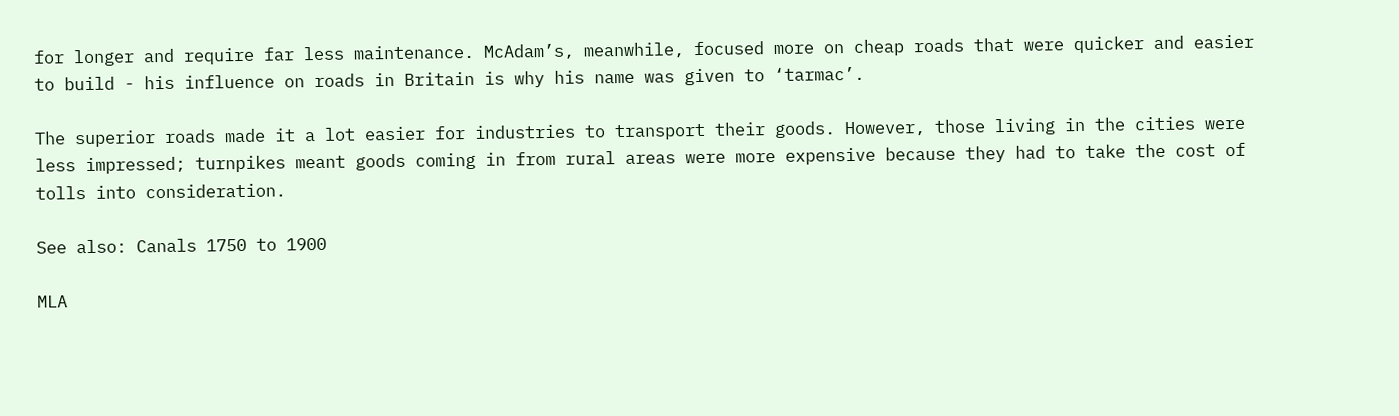for longer and require far less maintenance. McAdam’s, meanwhile, focused more on cheap roads that were quicker and easier to build - his influence on roads in Britain is why his name was given to ‘tarmac’.

The superior roads made it a lot easier for industries to transport their goods. However, those living in the cities were less impressed; turnpikes meant goods coming in from rural areas were more expensive because they had to take the cost of tolls into consideration.

See also: Canals 1750 to 1900

MLA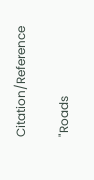Citation/Reference

"Roads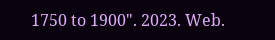1750 to 1900". 2023. Web.